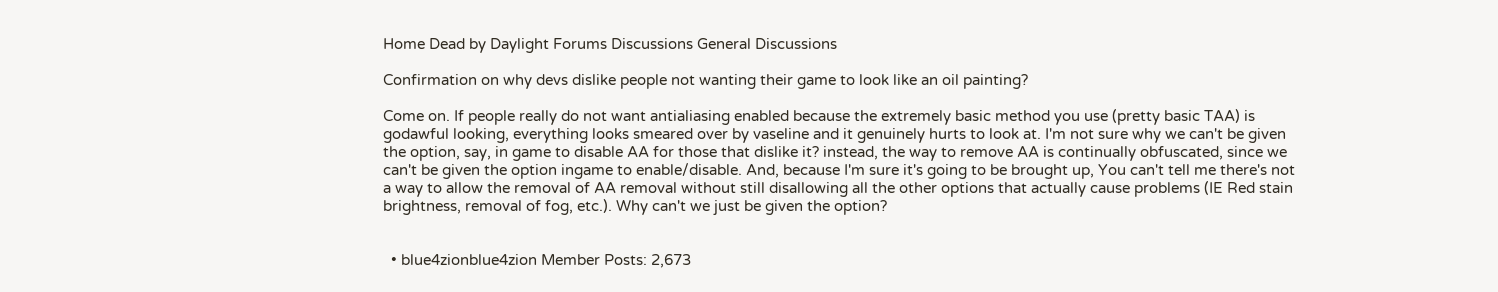Home Dead by Daylight Forums Discussions General Discussions

Confirmation on why devs dislike people not wanting their game to look like an oil painting?

Come on. If people really do not want antialiasing enabled because the extremely basic method you use (pretty basic TAA) is godawful looking, everything looks smeared over by vaseline and it genuinely hurts to look at. I'm not sure why we can't be given the option, say, in game to disable AA for those that dislike it? instead, the way to remove AA is continually obfuscated, since we can't be given the option ingame to enable/disable. And, because I'm sure it's going to be brought up, You can't tell me there's not a way to allow the removal of AA removal without still disallowing all the other options that actually cause problems (IE Red stain brightness, removal of fog, etc.). Why can't we just be given the option?


  • blue4zionblue4zion Member Posts: 2,673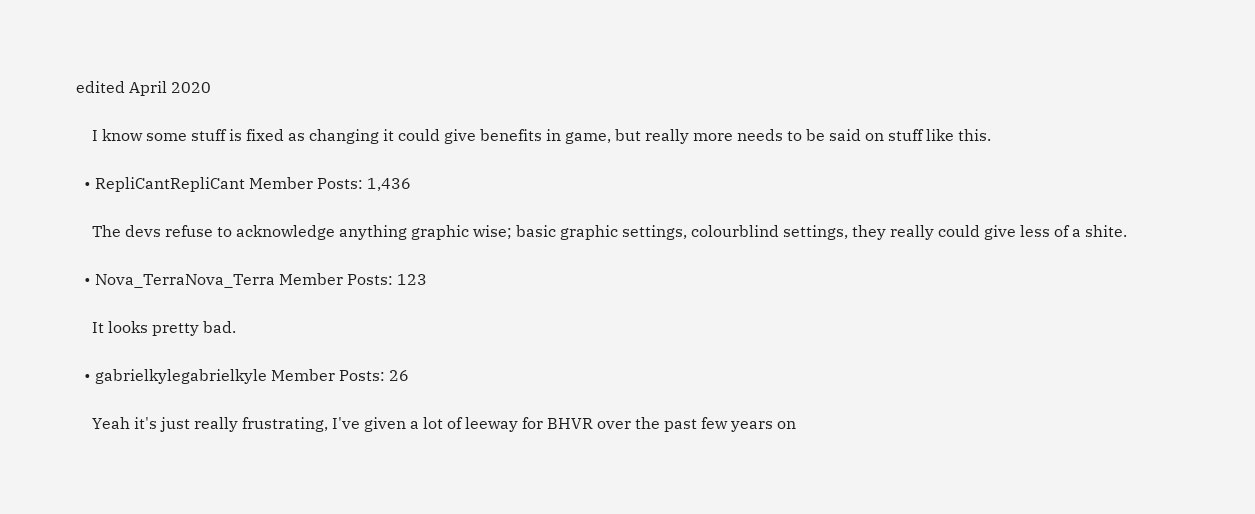edited April 2020

    I know some stuff is fixed as changing it could give benefits in game, but really more needs to be said on stuff like this.

  • RepliCantRepliCant Member Posts: 1,436

    The devs refuse to acknowledge anything graphic wise; basic graphic settings, colourblind settings, they really could give less of a shite.

  • Nova_TerraNova_Terra Member Posts: 123

    It looks pretty bad.

  • gabrielkylegabrielkyle Member Posts: 26

    Yeah it's just really frustrating, I've given a lot of leeway for BHVR over the past few years on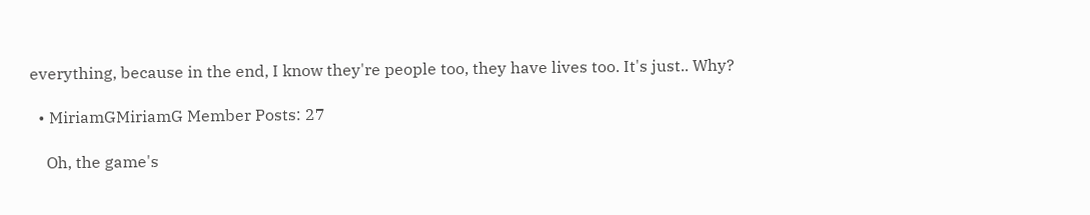everything, because in the end, I know they're people too, they have lives too. It's just.. Why?

  • MiriamGMiriamG Member Posts: 27

    Oh, the game's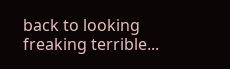back to looking freaking terrible...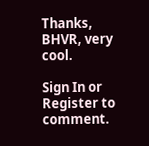Thanks, BHVR, very cool.

Sign In or Register to comment.